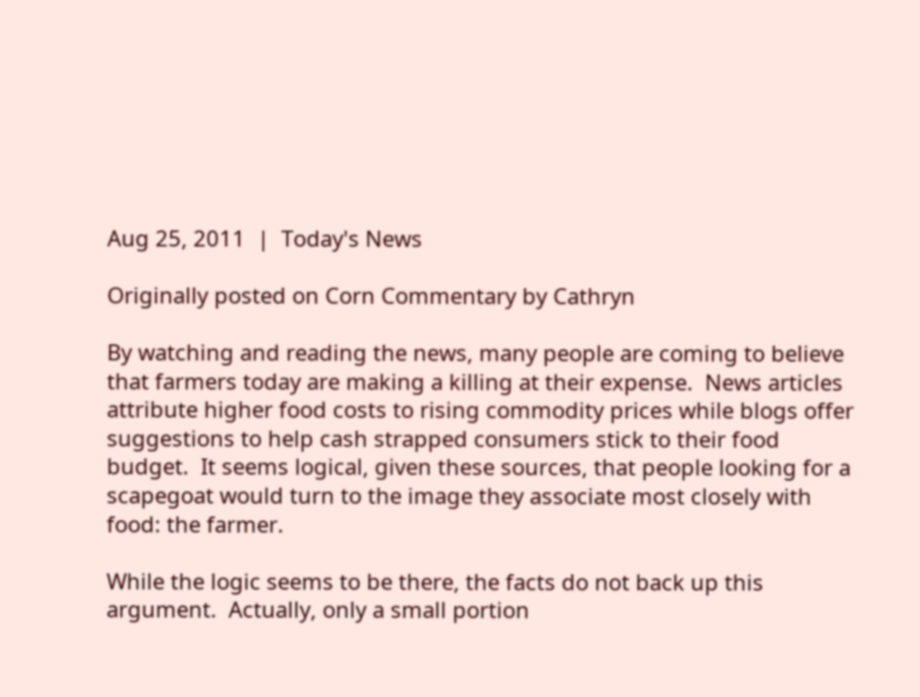Aug 25, 2011  |  Today's News

Originally posted on Corn Commentary by Cathryn

By watching and reading the news, many people are coming to believe that farmers today are making a killing at their expense.  News articles attribute higher food costs to rising commodity prices while blogs offer suggestions to help cash strapped consumers stick to their food budget.  It seems logical, given these sources, that people looking for a scapegoat would turn to the image they associate most closely with food: the farmer.

While the logic seems to be there, the facts do not back up this argument.  Actually, only a small portion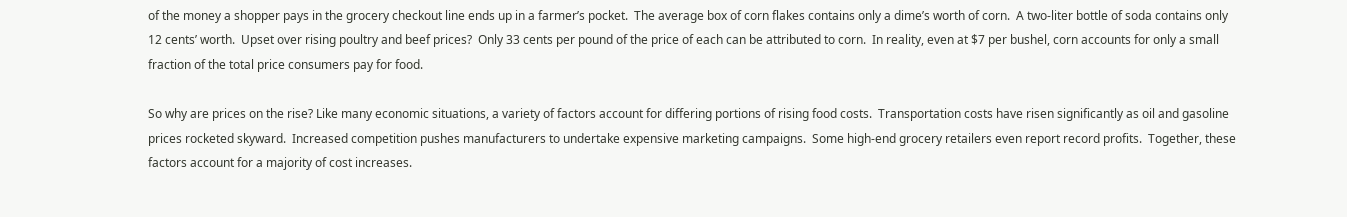of the money a shopper pays in the grocery checkout line ends up in a farmer’s pocket.  The average box of corn flakes contains only a dime’s worth of corn.  A two-liter bottle of soda contains only 12 cents’ worth.  Upset over rising poultry and beef prices?  Only 33 cents per pound of the price of each can be attributed to corn.  In reality, even at $7 per bushel, corn accounts for only a small fraction of the total price consumers pay for food.

So why are prices on the rise? Like many economic situations, a variety of factors account for differing portions of rising food costs.  Transportation costs have risen significantly as oil and gasoline prices rocketed skyward.  Increased competition pushes manufacturers to undertake expensive marketing campaigns.  Some high-end grocery retailers even report record profits.  Together, these factors account for a majority of cost increases.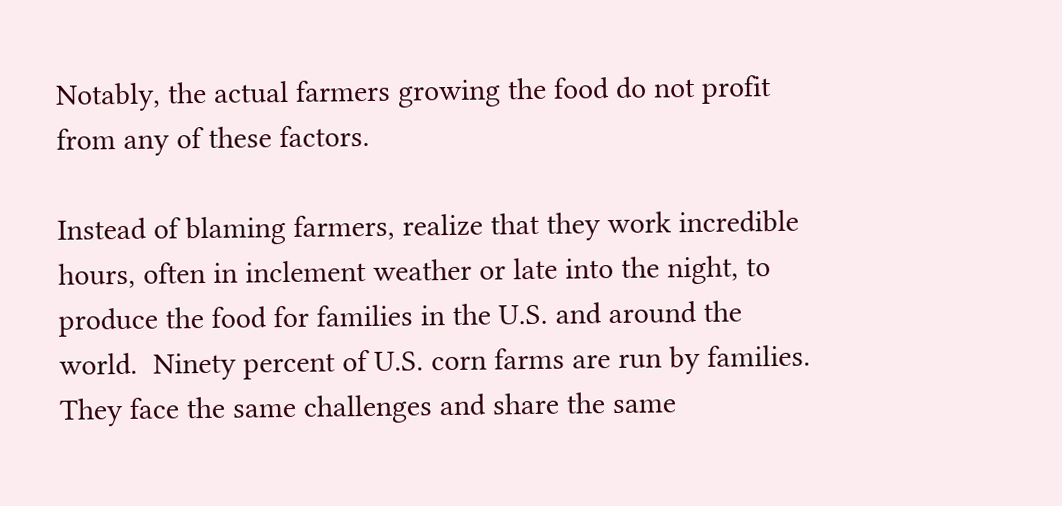Notably, the actual farmers growing the food do not profit from any of these factors.

Instead of blaming farmers, realize that they work incredible hours, often in inclement weather or late into the night, to produce the food for families in the U.S. and around the world.  Ninety percent of U.S. corn farms are run by families.  They face the same challenges and share the same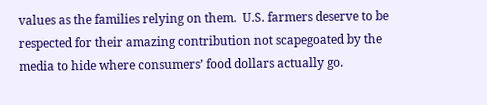values as the families relying on them.  U.S. farmers deserve to be respected for their amazing contribution not scapegoated by the media to hide where consumers’ food dollars actually go.